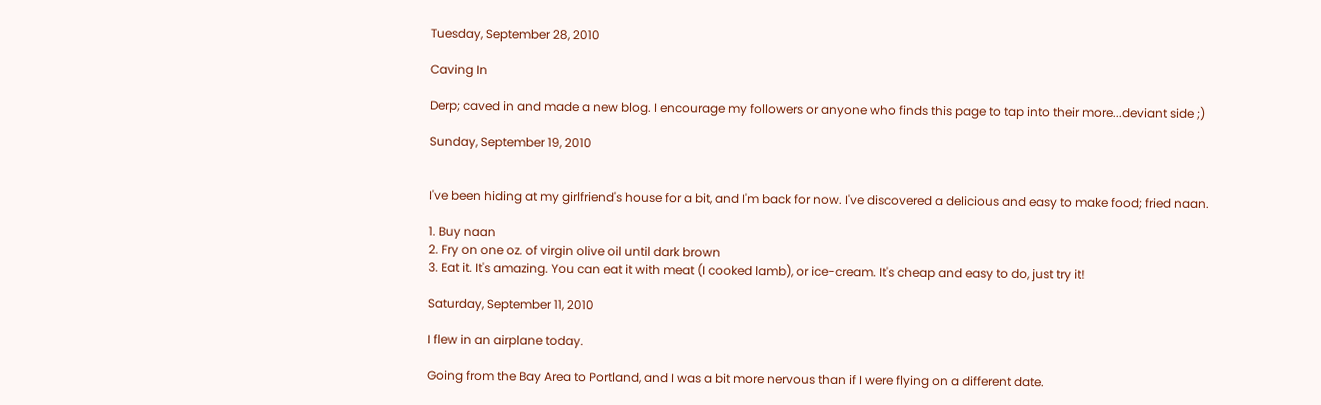Tuesday, September 28, 2010

Caving In

Derp; caved in and made a new blog. I encourage my followers or anyone who finds this page to tap into their more...deviant side ;)

Sunday, September 19, 2010


I've been hiding at my girlfriend's house for a bit, and I'm back for now. I've discovered a delicious and easy to make food; fried naan.

1. Buy naan
2. Fry on one oz. of virgin olive oil until dark brown
3. Eat it. It's amazing. You can eat it with meat (I cooked lamb), or ice-cream. It's cheap and easy to do, just try it!

Saturday, September 11, 2010

I flew in an airplane today.

Going from the Bay Area to Portland, and I was a bit more nervous than if I were flying on a different date.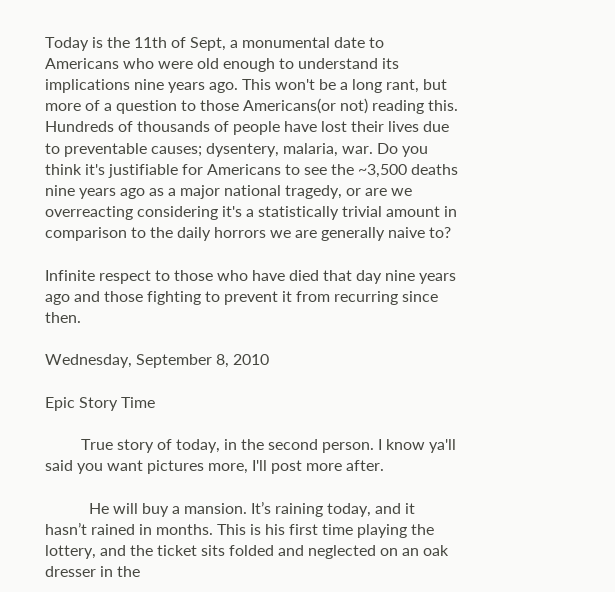Today is the 11th of Sept, a monumental date to Americans who were old enough to understand its implications nine years ago. This won't be a long rant, but more of a question to those Americans(or not) reading this. Hundreds of thousands of people have lost their lives due to preventable causes; dysentery, malaria, war. Do you think it's justifiable for Americans to see the ~3,500 deaths nine years ago as a major national tragedy, or are we overreacting considering it's a statistically trivial amount in comparison to the daily horrors we are generally naive to?

Infinite respect to those who have died that day nine years ago and those fighting to prevent it from recurring since then.

Wednesday, September 8, 2010

Epic Story Time

         True story of today, in the second person. I know ya'll said you want pictures more, I'll post more after.

           He will buy a mansion. It’s raining today, and it hasn’t rained in months. This is his first time playing the lottery, and the ticket sits folded and neglected on an oak dresser in the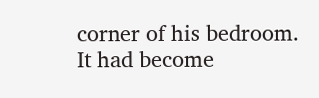corner of his bedroom.  It had become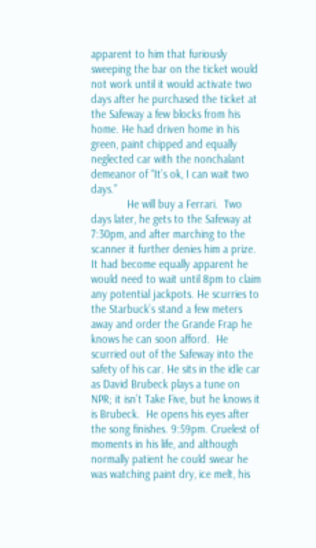apparent to him that furiously sweeping the bar on the ticket would not work until it would activate two days after he purchased the ticket at the Safeway a few blocks from his home. He had driven home in his green, paint chipped and equally neglected car with the nonchalant demeanor of “It’s ok, I can wait two days.”
            He will buy a Ferrari.  Two days later, he gets to the Safeway at 7:30pm, and after marching to the scanner it further denies him a prize. It had become equally apparent he would need to wait until 8pm to claim any potential jackpots. He scurries to the Starbuck’s stand a few meters away and order the Grande Frap he knows he can soon afford.  He scurried out of the Safeway into the safety of his car. He sits in the idle car as David Brubeck plays a tune on NPR; it isn’t Take Five, but he knows it is Brubeck.  He opens his eyes after the song finishes. 9:59pm. Cruelest of moments in his life, and although normally patient he could swear he was watching paint dry, ice melt, his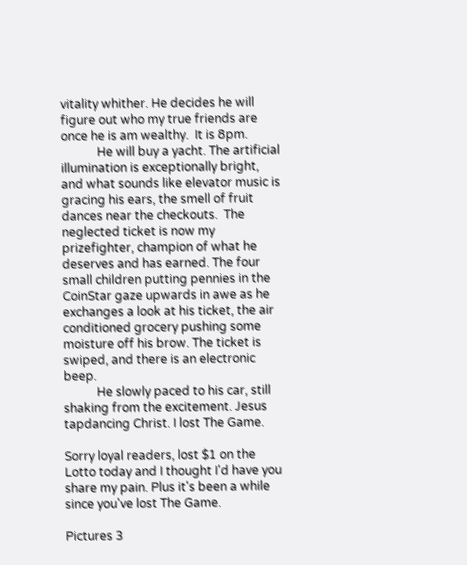vitality whither. He decides he will figure out who my true friends are once he is am wealthy.  It is 8pm.
            He will buy a yacht. The artificial illumination is exceptionally bright, and what sounds like elevator music is gracing his ears, the smell of fruit dances near the checkouts.  The neglected ticket is now my prizefighter, champion of what he deserves and has earned. The four small children putting pennies in the CoinStar gaze upwards in awe as he exchanges a look at his ticket, the air conditioned grocery pushing some moisture off his brow. The ticket is swiped, and there is an electronic beep.
           He slowly paced to his car, still shaking from the excitement. Jesus tapdancing Christ. I lost The Game.

Sorry loyal readers, lost $1 on the Lotto today and I thought I'd have you share my pain. Plus it's been a while since you've lost The Game.

Pictures 3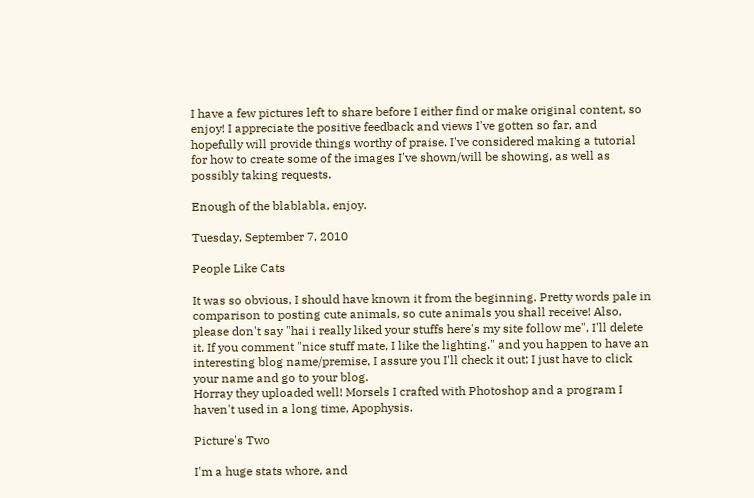I have a few pictures left to share before I either find or make original content, so enjoy! I appreciate the positive feedback and views I've gotten so far, and hopefully will provide things worthy of praise. I've considered making a tutorial for how to create some of the images I've shown/will be showing, as well as possibly taking requests.

Enough of the blablabla, enjoy.

Tuesday, September 7, 2010

People Like Cats

It was so obvious, I should have known it from the beginning. Pretty words pale in comparison to posting cute animals, so cute animals you shall receive! Also, please don't say "hai i really liked your stuffs here's my site follow me", I'll delete it. If you comment "nice stuff mate, I like the lighting." and you happen to have an interesting blog name/premise, I assure you I'll check it out; I just have to click your name and go to your blog.
Horray they uploaded well! Morsels I crafted with Photoshop and a program I haven't used in a long time, Apophysis.

Picture's Two

I'm a huge stats whore, and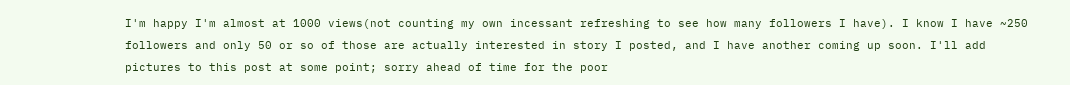I'm happy I'm almost at 1000 views(not counting my own incessant refreshing to see how many followers I have). I know I have ~250 followers and only 50 or so of those are actually interested in story I posted, and I have another coming up soon. I'll add pictures to this post at some point; sorry ahead of time for the poor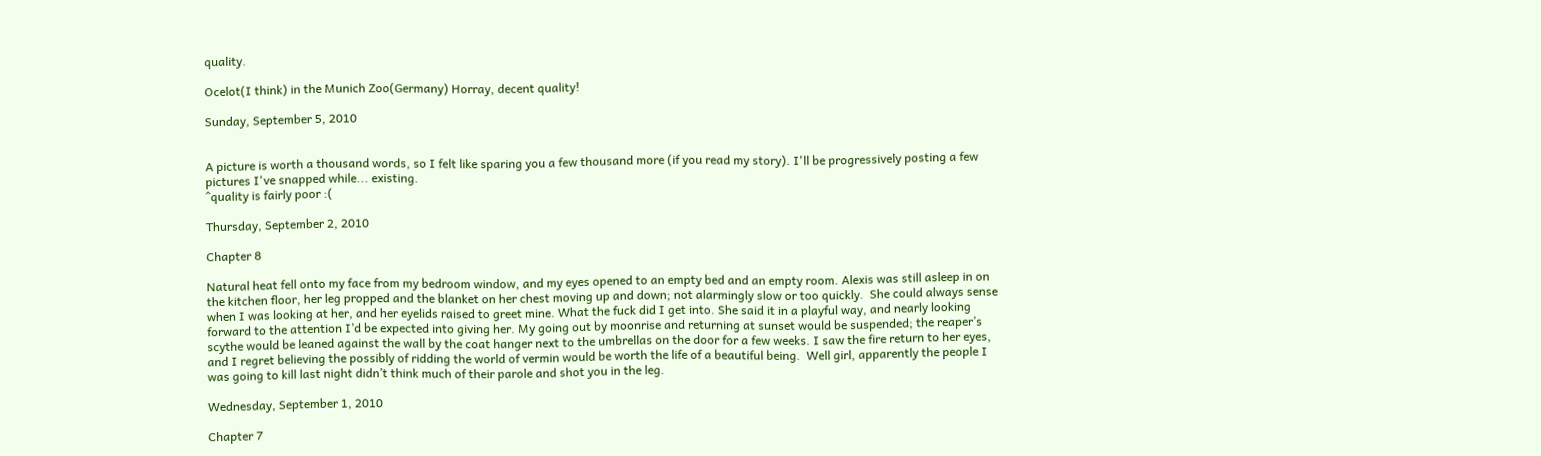quality.

Ocelot(I think) in the Munich Zoo(Germany) Horray, decent quality!

Sunday, September 5, 2010


A picture is worth a thousand words, so I felt like sparing you a few thousand more (if you read my story). I'll be progressively posting a few pictures I've snapped while... existing.
^quality is fairly poor :(

Thursday, September 2, 2010

Chapter 8

Natural heat fell onto my face from my bedroom window, and my eyes opened to an empty bed and an empty room. Alexis was still asleep in on the kitchen floor, her leg propped and the blanket on her chest moving up and down; not alarmingly slow or too quickly.  She could always sense when I was looking at her, and her eyelids raised to greet mine. What the fuck did I get into. She said it in a playful way, and nearly looking forward to the attention I’d be expected into giving her. My going out by moonrise and returning at sunset would be suspended; the reaper’s scythe would be leaned against the wall by the coat hanger next to the umbrellas on the door for a few weeks. I saw the fire return to her eyes, and I regret believing the possibly of ridding the world of vermin would be worth the life of a beautiful being.  Well girl, apparently the people I was going to kill last night didn’t think much of their parole and shot you in the leg.

Wednesday, September 1, 2010

Chapter 7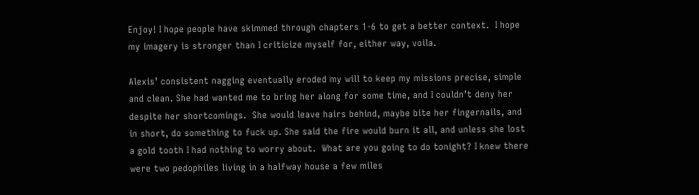Enjoy! I hope people have skimmed through chapters 1-6 to get a better context.  I hope my imagery is stronger than I criticize myself for, either way, voila.

Alexis’ consistent nagging eventually eroded my will to keep my missions precise, simple and clean. She had wanted me to bring her along for some time, and I couldn’t deny her despite her shortcomings.  She would leave hairs behind, maybe bite her fingernails, and in short, do something to fuck up. She said the fire would burn it all, and unless she lost a gold tooth I had nothing to worry about.  What are you going to do tonight? I knew there were two pedophiles living in a halfway house a few miles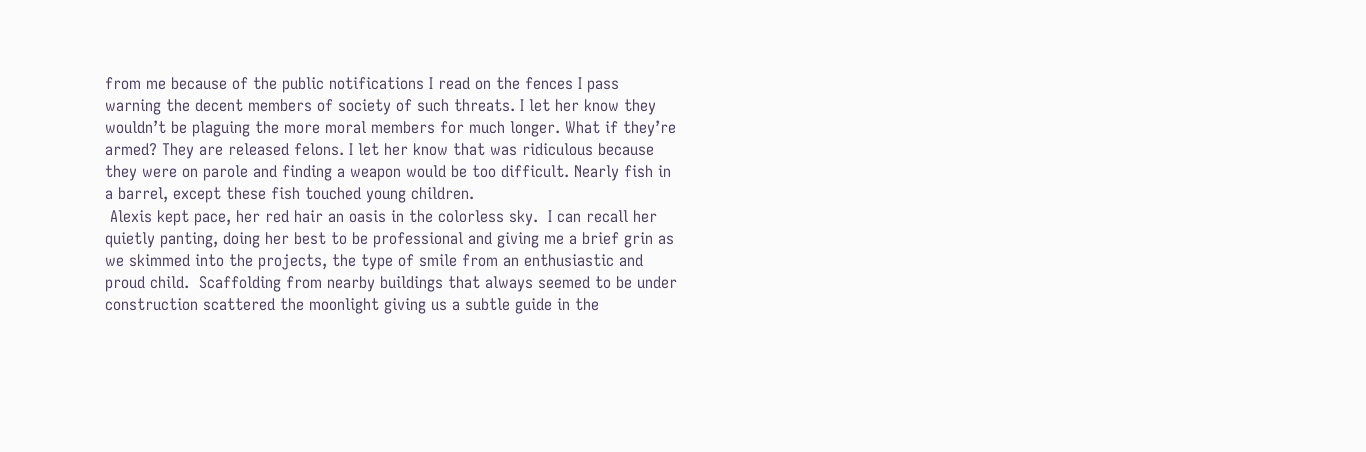from me because of the public notifications I read on the fences I pass warning the decent members of society of such threats. I let her know they wouldn’t be plaguing the more moral members for much longer. What if they’re armed? They are released felons. I let her know that was ridiculous because they were on parole and finding a weapon would be too difficult. Nearly fish in a barrel, except these fish touched young children.
 Alexis kept pace, her red hair an oasis in the colorless sky.  I can recall her quietly panting, doing her best to be professional and giving me a brief grin as we skimmed into the projects, the type of smile from an enthusiastic and proud child.  Scaffolding from nearby buildings that always seemed to be under construction scattered the moonlight giving us a subtle guide in the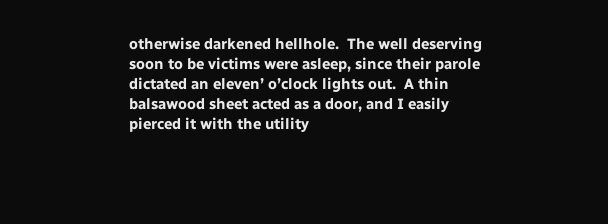otherwise darkened hellhole.  The well deserving soon to be victims were asleep, since their parole dictated an eleven’ o’clock lights out.  A thin balsawood sheet acted as a door, and I easily pierced it with the utility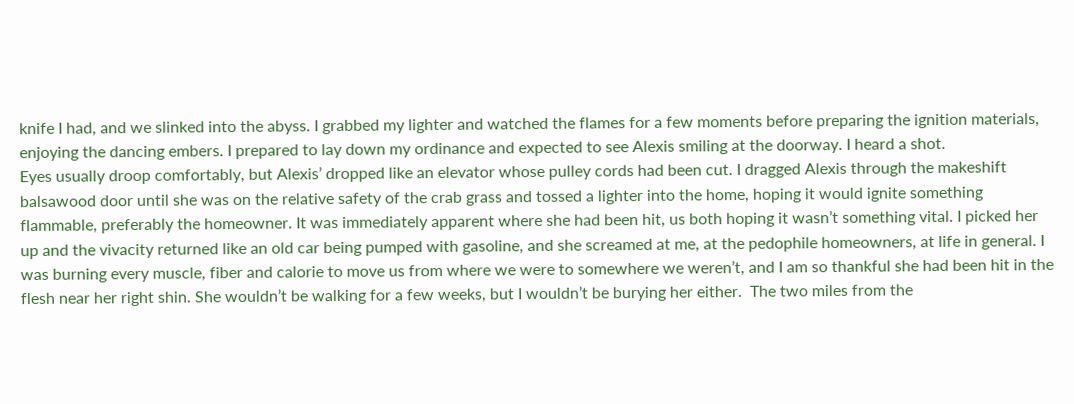knife I had, and we slinked into the abyss. I grabbed my lighter and watched the flames for a few moments before preparing the ignition materials, enjoying the dancing embers. I prepared to lay down my ordinance and expected to see Alexis smiling at the doorway. I heard a shot.
Eyes usually droop comfortably, but Alexis’ dropped like an elevator whose pulley cords had been cut. I dragged Alexis through the makeshift balsawood door until she was on the relative safety of the crab grass and tossed a lighter into the home, hoping it would ignite something flammable, preferably the homeowner. It was immediately apparent where she had been hit, us both hoping it wasn’t something vital. I picked her up and the vivacity returned like an old car being pumped with gasoline, and she screamed at me, at the pedophile homeowners, at life in general. I was burning every muscle, fiber and calorie to move us from where we were to somewhere we weren’t, and I am so thankful she had been hit in the flesh near her right shin. She wouldn’t be walking for a few weeks, but I wouldn’t be burying her either.  The two miles from the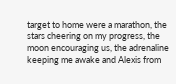target to home were a marathon, the stars cheering on my progress, the moon encouraging us, the adrenaline keeping me awake and Alexis from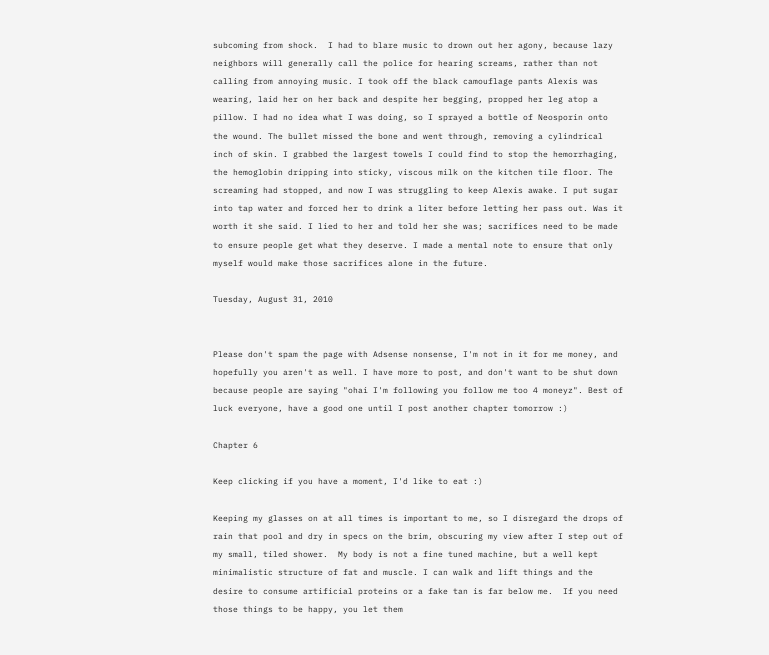subcoming from shock.  I had to blare music to drown out her agony, because lazy neighbors will generally call the police for hearing screams, rather than not calling from annoying music. I took off the black camouflage pants Alexis was wearing, laid her on her back and despite her begging, propped her leg atop a pillow. I had no idea what I was doing, so I sprayed a bottle of Neosporin onto the wound. The bullet missed the bone and went through, removing a cylindrical inch of skin. I grabbed the largest towels I could find to stop the hemorrhaging, the hemoglobin dripping into sticky, viscous milk on the kitchen tile floor. The screaming had stopped, and now I was struggling to keep Alexis awake. I put sugar into tap water and forced her to drink a liter before letting her pass out. Was it worth it she said. I lied to her and told her she was; sacrifices need to be made to ensure people get what they deserve. I made a mental note to ensure that only myself would make those sacrifices alone in the future.

Tuesday, August 31, 2010


Please don't spam the page with Adsense nonsense, I'm not in it for me money, and hopefully you aren't as well. I have more to post, and don't want to be shut down because people are saying "ohai I'm following you follow me too 4 moneyz". Best of luck everyone, have a good one until I post another chapter tomorrow :)

Chapter 6

Keep clicking if you have a moment, I'd like to eat :)

Keeping my glasses on at all times is important to me, so I disregard the drops of rain that pool and dry in specs on the brim, obscuring my view after I step out of my small, tiled shower.  My body is not a fine tuned machine, but a well kept minimalistic structure of fat and muscle. I can walk and lift things and the desire to consume artificial proteins or a fake tan is far below me.  If you need those things to be happy, you let them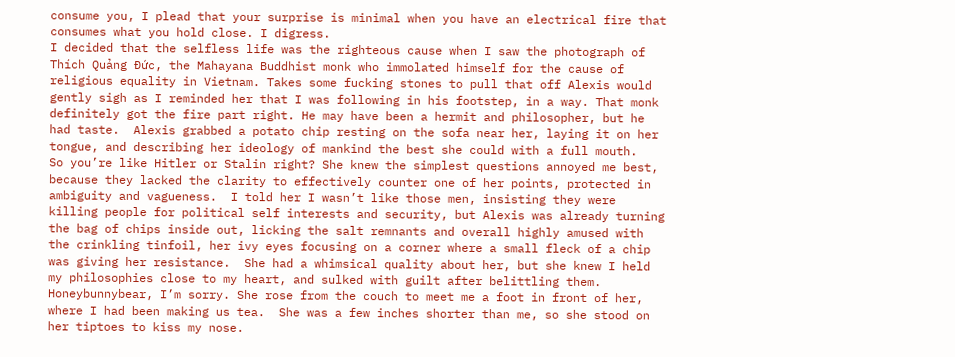consume you, I plead that your surprise is minimal when you have an electrical fire that consumes what you hold close. I digress.
I decided that the selfless life was the righteous cause when I saw the photograph of Thích Quảng Đức, the Mahayana Buddhist monk who immolated himself for the cause of religious equality in Vietnam. Takes some fucking stones to pull that off Alexis would gently sigh as I reminded her that I was following in his footstep, in a way. That monk definitely got the fire part right. He may have been a hermit and philosopher, but he had taste.  Alexis grabbed a potato chip resting on the sofa near her, laying it on her tongue, and describing her ideology of mankind the best she could with a full mouth.
So you’re like Hitler or Stalin right? She knew the simplest questions annoyed me best, because they lacked the clarity to effectively counter one of her points, protected in ambiguity and vagueness.  I told her I wasn’t like those men, insisting they were killing people for political self interests and security, but Alexis was already turning the bag of chips inside out, licking the salt remnants and overall highly amused with the crinkling tinfoil, her ivy eyes focusing on a corner where a small fleck of a chip was giving her resistance.  She had a whimsical quality about her, but she knew I held my philosophies close to my heart, and sulked with guilt after belittling them. Honeybunnybear, I’m sorry. She rose from the couch to meet me a foot in front of her, where I had been making us tea.  She was a few inches shorter than me, so she stood on her tiptoes to kiss my nose.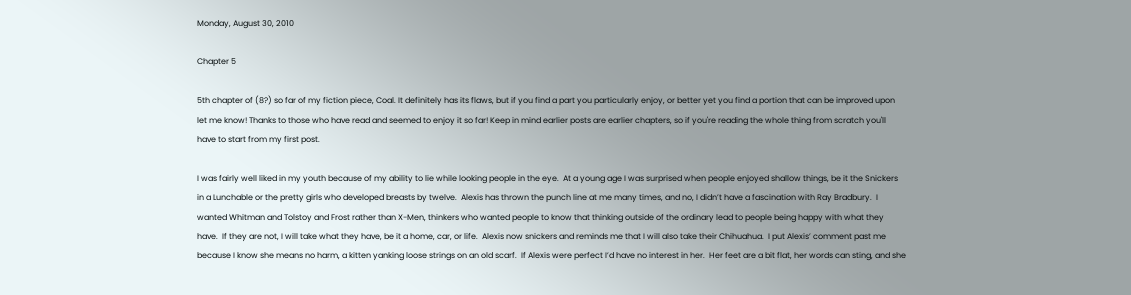Monday, August 30, 2010

Chapter 5

5th chapter of (8?) so far of my fiction piece, Coal. It definitely has its flaws, but if you find a part you particularly enjoy, or better yet you find a portion that can be improved upon let me know! Thanks to those who have read and seemed to enjoy it so far! Keep in mind earlier posts are earlier chapters, so if you're reading the whole thing from scratch you'll have to start from my first post.

I was fairly well liked in my youth because of my ability to lie while looking people in the eye.  At a young age I was surprised when people enjoyed shallow things, be it the Snickers in a Lunchable or the pretty girls who developed breasts by twelve.  Alexis has thrown the punch line at me many times, and no, I didn’t have a fascination with Ray Bradbury.  I wanted Whitman and Tolstoy and Frost rather than X-Men, thinkers who wanted people to know that thinking outside of the ordinary lead to people being happy with what they have.  If they are not, I will take what they have, be it a home, car, or life.  Alexis now snickers and reminds me that I will also take their Chihuahua.  I put Alexis’ comment past me because I know she means no harm, a kitten yanking loose strings on an old scarf.  If Alexis were perfect I’d have no interest in her.  Her feet are a bit flat, her words can sting, and she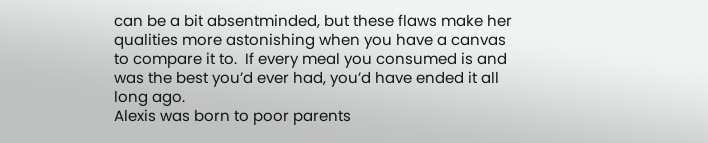can be a bit absentminded, but these flaws make her qualities more astonishing when you have a canvas to compare it to.  If every meal you consumed is and was the best you’d ever had, you’d have ended it all long ago.
Alexis was born to poor parents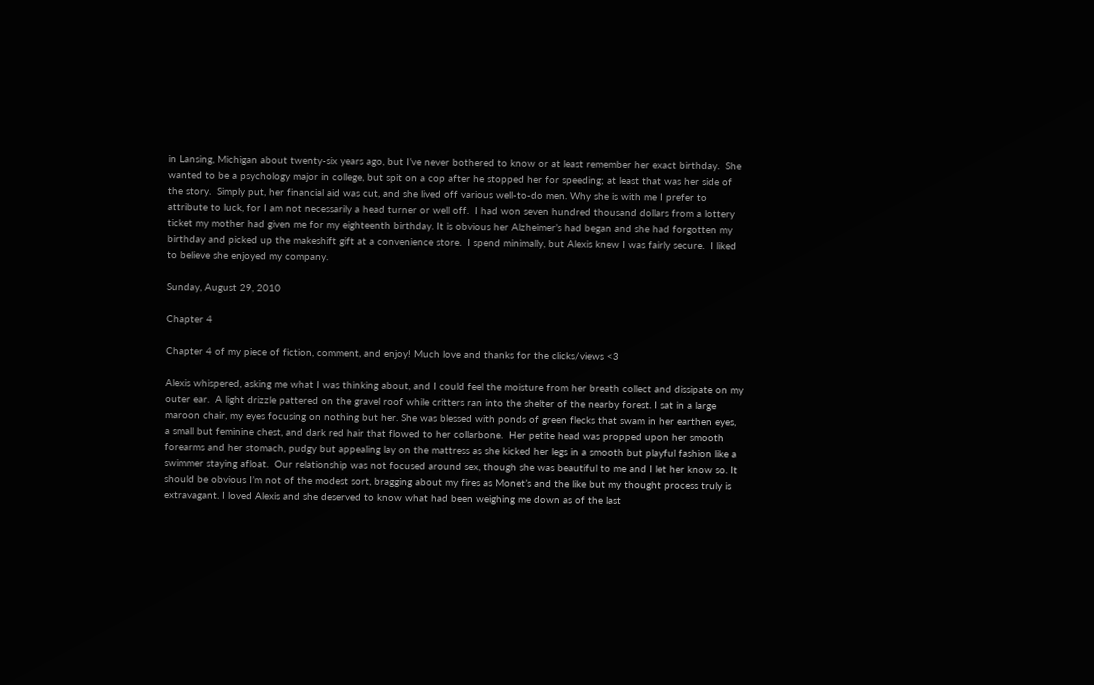in Lansing, Michigan about twenty-six years ago, but I’ve never bothered to know or at least remember her exact birthday.  She wanted to be a psychology major in college, but spit on a cop after he stopped her for speeding; at least that was her side of the story.  Simply put, her financial aid was cut, and she lived off various well-to-do men. Why she is with me I prefer to attribute to luck, for I am not necessarily a head turner or well off.  I had won seven hundred thousand dollars from a lottery ticket my mother had given me for my eighteenth birthday. It is obvious her Alzheimer’s had began and she had forgotten my birthday and picked up the makeshift gift at a convenience store.  I spend minimally, but Alexis knew I was fairly secure.  I liked to believe she enjoyed my company.

Sunday, August 29, 2010

Chapter 4

Chapter 4 of my piece of fiction, comment, and enjoy! Much love and thanks for the clicks/views <3

Alexis whispered, asking me what I was thinking about, and I could feel the moisture from her breath collect and dissipate on my outer ear.  A light drizzle pattered on the gravel roof while critters ran into the shelter of the nearby forest. I sat in a large maroon chair, my eyes focusing on nothing but her. She was blessed with ponds of green flecks that swam in her earthen eyes, a small but feminine chest, and dark red hair that flowed to her collarbone.  Her petite head was propped upon her smooth forearms and her stomach, pudgy but appealing lay on the mattress as she kicked her legs in a smooth but playful fashion like a swimmer staying afloat.  Our relationship was not focused around sex, though she was beautiful to me and I let her know so. It should be obvious I’m not of the modest sort, bragging about my fires as Monet’s and the like but my thought process truly is extravagant. I loved Alexis and she deserved to know what had been weighing me down as of the last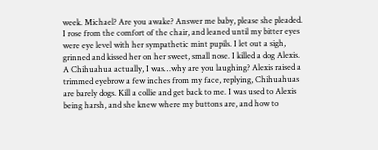week. Michael? Are you awake? Answer me baby, please she pleaded.  I rose from the comfort of the chair, and leaned until my bitter eyes were eye level with her sympathetic mint pupils. I let out a sigh, grinned and kissed her on her sweet, small nose. I killed a dog Alexis. A Chihuahua actually, I was…why are you laughing? Alexis raised a trimmed eyebrow a few inches from my face, replying, Chihuahuas are barely dogs. Kill a collie and get back to me. I was used to Alexis being harsh, and she knew where my buttons are, and how to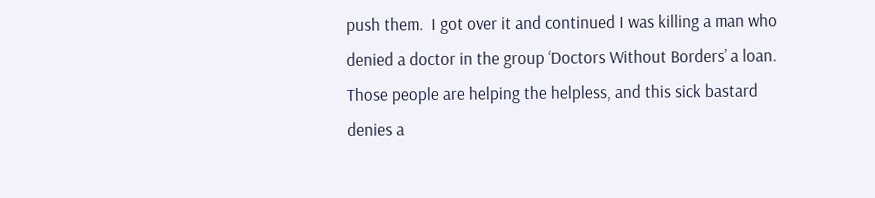push them.  I got over it and continued I was killing a man who denied a doctor in the group ‘Doctors Without Borders’ a loan. Those people are helping the helpless, and this sick bastard denies a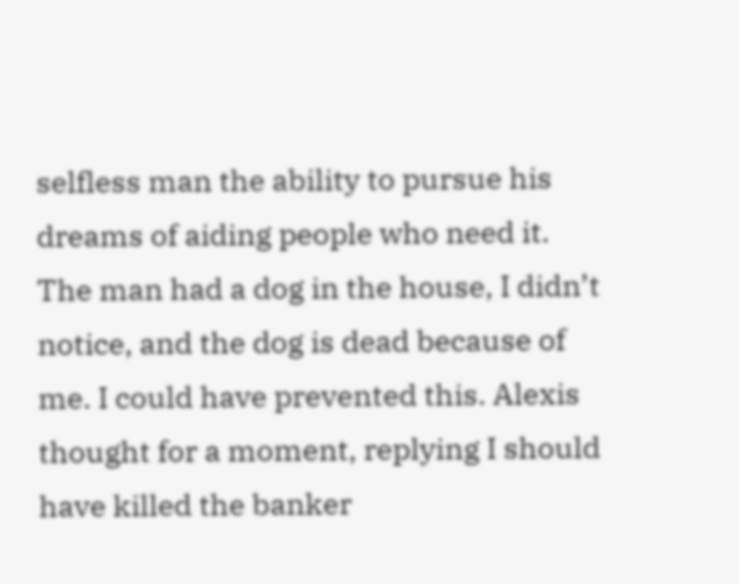selfless man the ability to pursue his dreams of aiding people who need it. The man had a dog in the house, I didn’t notice, and the dog is dead because of me. I could have prevented this. Alexis thought for a moment, replying I should have killed the banker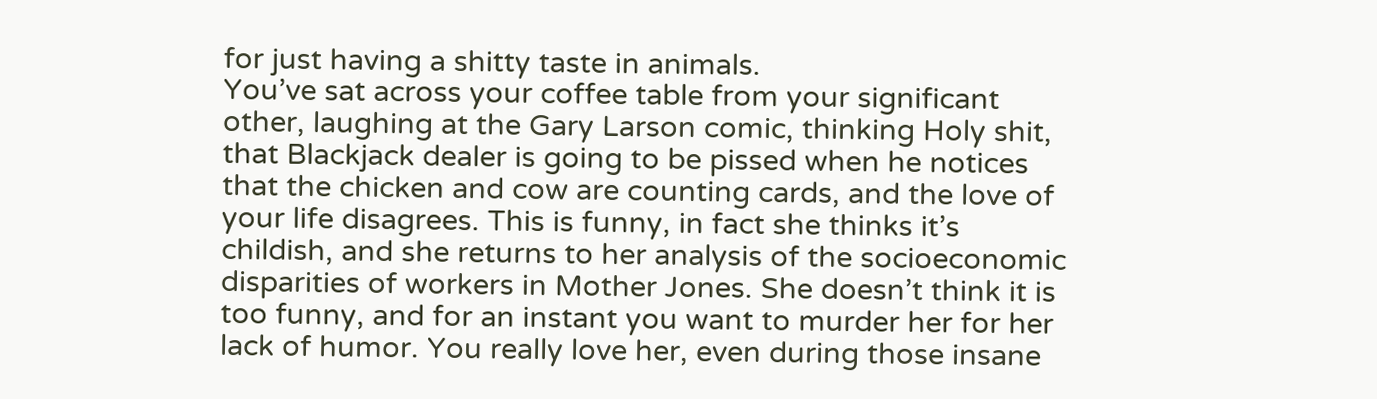for just having a shitty taste in animals.
You’ve sat across your coffee table from your significant other, laughing at the Gary Larson comic, thinking Holy shit, that Blackjack dealer is going to be pissed when he notices that the chicken and cow are counting cards, and the love of your life disagrees. This is funny, in fact she thinks it’s childish, and she returns to her analysis of the socioeconomic disparities of workers in Mother Jones. She doesn’t think it is too funny, and for an instant you want to murder her for her lack of humor. You really love her, even during those insane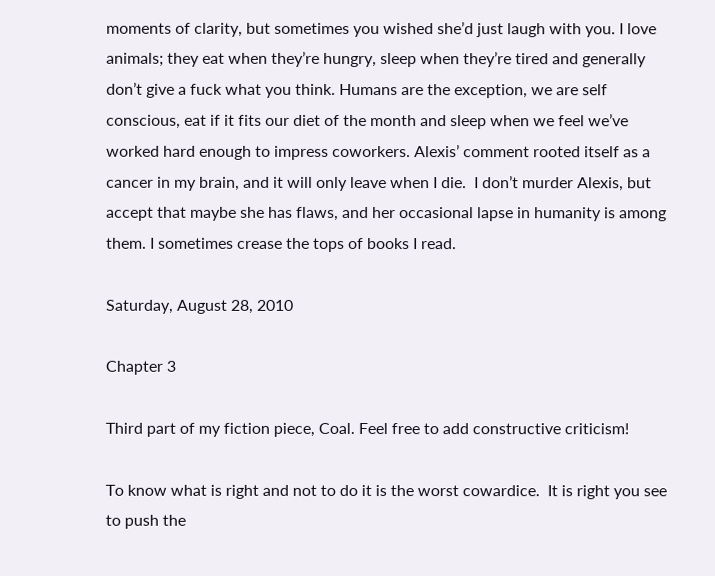moments of clarity, but sometimes you wished she’d just laugh with you. I love animals; they eat when they’re hungry, sleep when they’re tired and generally don’t give a fuck what you think. Humans are the exception, we are self conscious, eat if it fits our diet of the month and sleep when we feel we’ve worked hard enough to impress coworkers. Alexis’ comment rooted itself as a cancer in my brain, and it will only leave when I die.  I don’t murder Alexis, but accept that maybe she has flaws, and her occasional lapse in humanity is among them. I sometimes crease the tops of books I read.

Saturday, August 28, 2010

Chapter 3

Third part of my fiction piece, Coal. Feel free to add constructive criticism!

To know what is right and not to do it is the worst cowardice.  It is right you see to push the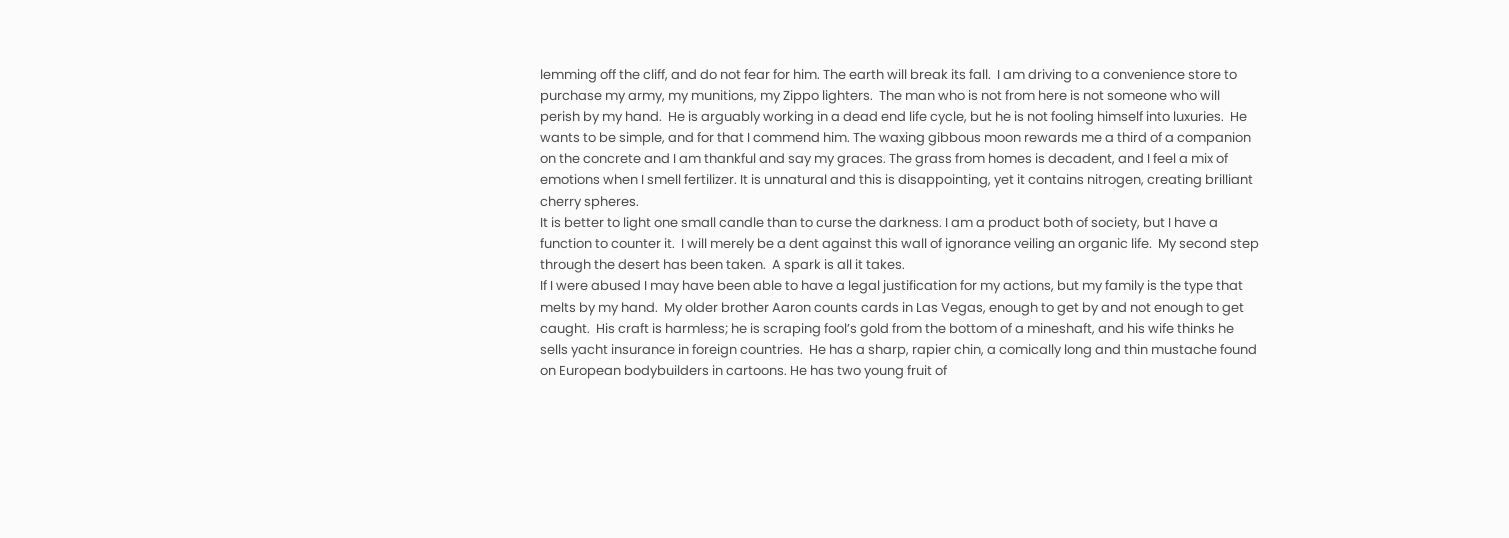lemming off the cliff, and do not fear for him. The earth will break its fall.  I am driving to a convenience store to purchase my army, my munitions, my Zippo lighters.  The man who is not from here is not someone who will perish by my hand.  He is arguably working in a dead end life cycle, but he is not fooling himself into luxuries.  He wants to be simple, and for that I commend him. The waxing gibbous moon rewards me a third of a companion on the concrete and I am thankful and say my graces. The grass from homes is decadent, and I feel a mix of emotions when I smell fertilizer. It is unnatural and this is disappointing, yet it contains nitrogen, creating brilliant cherry spheres.
It is better to light one small candle than to curse the darkness. I am a product both of society, but I have a function to counter it.  I will merely be a dent against this wall of ignorance veiling an organic life.  My second step through the desert has been taken.  A spark is all it takes.
If I were abused I may have been able to have a legal justification for my actions, but my family is the type that melts by my hand.  My older brother Aaron counts cards in Las Vegas, enough to get by and not enough to get caught.  His craft is harmless; he is scraping fool’s gold from the bottom of a mineshaft, and his wife thinks he sells yacht insurance in foreign countries.  He has a sharp, rapier chin, a comically long and thin mustache found on European bodybuilders in cartoons. He has two young fruit of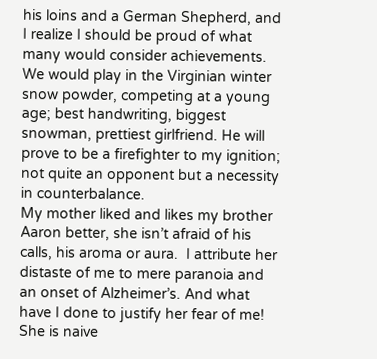his loins and a German Shepherd, and I realize I should be proud of what many would consider achievements.  We would play in the Virginian winter snow powder, competing at a young age; best handwriting, biggest snowman, prettiest girlfriend. He will prove to be a firefighter to my ignition; not quite an opponent but a necessity in counterbalance.
My mother liked and likes my brother Aaron better, she isn’t afraid of his calls, his aroma or aura.  I attribute her distaste of me to mere paranoia and an onset of Alzheimer’s. And what have I done to justify her fear of me!  She is naive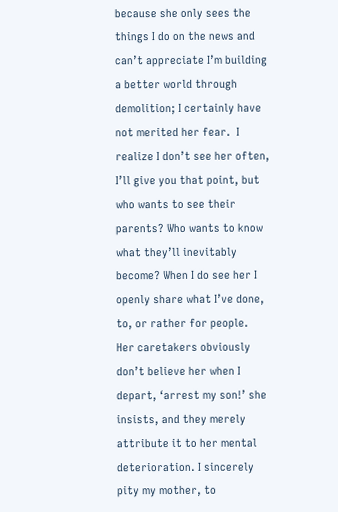because she only sees the things I do on the news and can’t appreciate I’m building a better world through demolition; I certainly have not merited her fear.  I realize I don’t see her often, I’ll give you that point, but who wants to see their parents? Who wants to know what they’ll inevitably become? When I do see her I openly share what I’ve done, to, or rather for people.  Her caretakers obviously don’t believe her when I depart, ‘arrest my son!’ she insists, and they merely attribute it to her mental deterioration. I sincerely pity my mother, to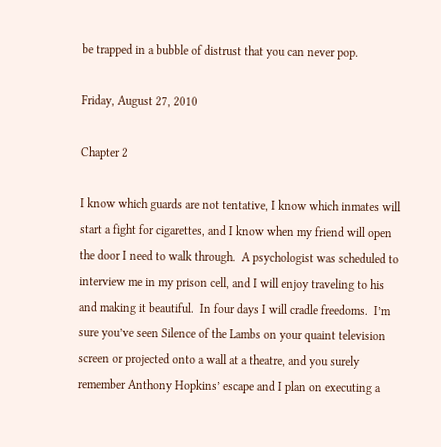be trapped in a bubble of distrust that you can never pop.

Friday, August 27, 2010

Chapter 2

I know which guards are not tentative, I know which inmates will start a fight for cigarettes, and I know when my friend will open the door I need to walk through.  A psychologist was scheduled to interview me in my prison cell, and I will enjoy traveling to his and making it beautiful.  In four days I will cradle freedoms.  I’m sure you’ve seen Silence of the Lambs on your quaint television screen or projected onto a wall at a theatre, and you surely remember Anthony Hopkins’ escape and I plan on executing a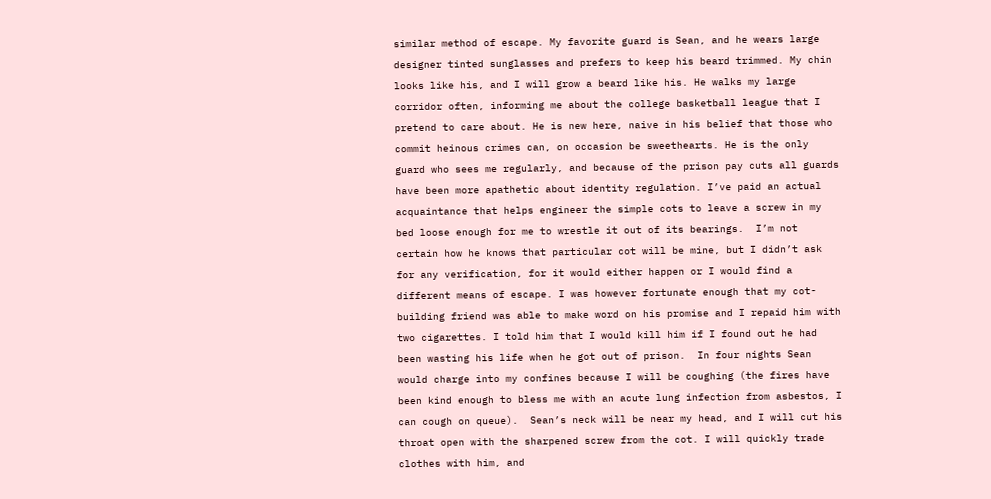similar method of escape. My favorite guard is Sean, and he wears large designer tinted sunglasses and prefers to keep his beard trimmed. My chin looks like his, and I will grow a beard like his. He walks my large corridor often, informing me about the college basketball league that I pretend to care about. He is new here, naive in his belief that those who commit heinous crimes can, on occasion be sweethearts. He is the only guard who sees me regularly, and because of the prison pay cuts all guards have been more apathetic about identity regulation. I’ve paid an actual acquaintance that helps engineer the simple cots to leave a screw in my bed loose enough for me to wrestle it out of its bearings.  I’m not certain how he knows that particular cot will be mine, but I didn’t ask for any verification, for it would either happen or I would find a different means of escape. I was however fortunate enough that my cot-building friend was able to make word on his promise and I repaid him with two cigarettes. I told him that I would kill him if I found out he had been wasting his life when he got out of prison.  In four nights Sean would charge into my confines because I will be coughing (the fires have been kind enough to bless me with an acute lung infection from asbestos, I can cough on queue).  Sean’s neck will be near my head, and I will cut his throat open with the sharpened screw from the cot. I will quickly trade clothes with him, and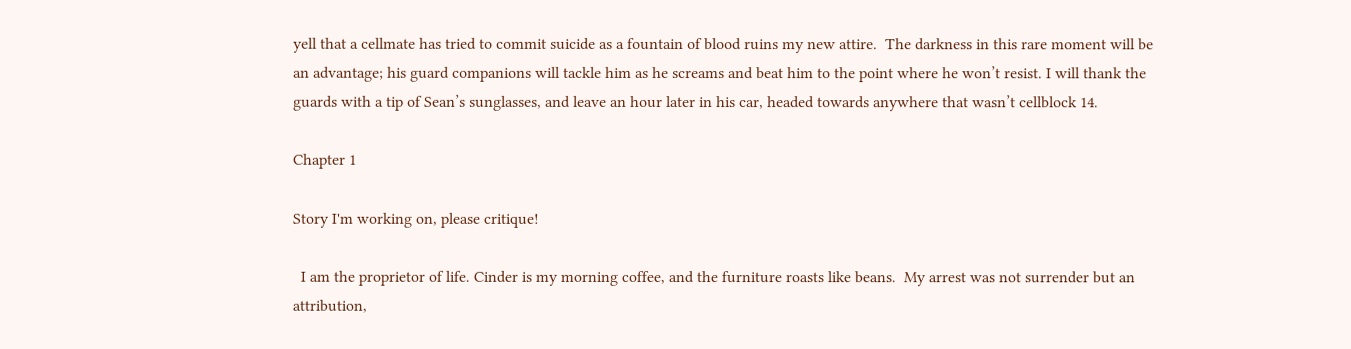yell that a cellmate has tried to commit suicide as a fountain of blood ruins my new attire.  The darkness in this rare moment will be an advantage; his guard companions will tackle him as he screams and beat him to the point where he won’t resist. I will thank the guards with a tip of Sean’s sunglasses, and leave an hour later in his car, headed towards anywhere that wasn’t cellblock 14.

Chapter 1

Story I'm working on, please critique!

  I am the proprietor of life. Cinder is my morning coffee, and the furniture roasts like beans.  My arrest was not surrender but an attribution,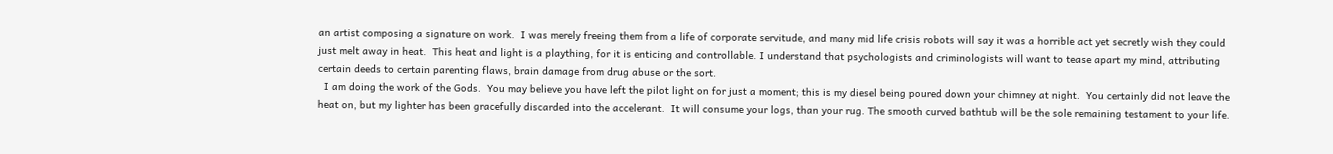an artist composing a signature on work.  I was merely freeing them from a life of corporate servitude, and many mid life crisis robots will say it was a horrible act yet secretly wish they could just melt away in heat.  This heat and light is a plaything, for it is enticing and controllable. I understand that psychologists and criminologists will want to tease apart my mind, attributing certain deeds to certain parenting flaws, brain damage from drug abuse or the sort.
  I am doing the work of the Gods.  You may believe you have left the pilot light on for just a moment; this is my diesel being poured down your chimney at night.  You certainly did not leave the heat on, but my lighter has been gracefully discarded into the accelerant.  It will consume your logs, than your rug. The smooth curved bathtub will be the sole remaining testament to your life.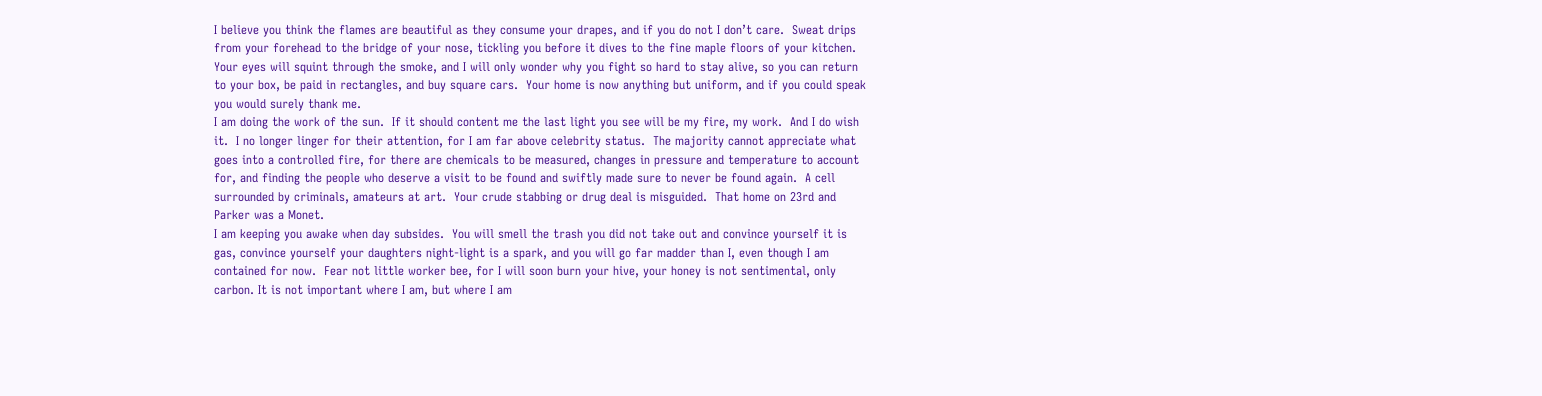I believe you think the flames are beautiful as they consume your drapes, and if you do not I don’t care.  Sweat drips from your forehead to the bridge of your nose, tickling you before it dives to the fine maple floors of your kitchen.  Your eyes will squint through the smoke, and I will only wonder why you fight so hard to stay alive, so you can return to your box, be paid in rectangles, and buy square cars.  Your home is now anything but uniform, and if you could speak you would surely thank me.
I am doing the work of the sun.  If it should content me the last light you see will be my fire, my work.  And I do wish it.  I no longer linger for their attention, for I am far above celebrity status.  The majority cannot appreciate what goes into a controlled fire, for there are chemicals to be measured, changes in pressure and temperature to account for, and finding the people who deserve a visit to be found and swiftly made sure to never be found again.  A cell surrounded by criminals, amateurs at art.  Your crude stabbing or drug deal is misguided.  That home on 23rd and Parker was a Monet.
I am keeping you awake when day subsides.  You will smell the trash you did not take out and convince yourself it is gas, convince yourself your daughters night-light is a spark, and you will go far madder than I, even though I am contained for now.  Fear not little worker bee, for I will soon burn your hive, your honey is not sentimental, only carbon. It is not important where I am, but where I am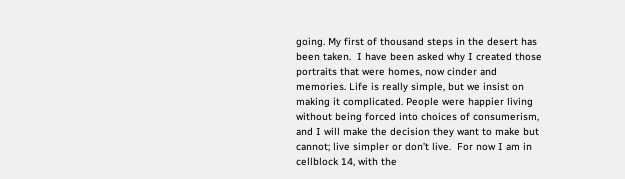going. My first of thousand steps in the desert has been taken.  I have been asked why I created those portraits that were homes, now cinder and memories. Life is really simple, but we insist on making it complicated. People were happier living without being forced into choices of consumerism, and I will make the decision they want to make but cannot; live simpler or don’t live.  For now I am in cellblock 14, with the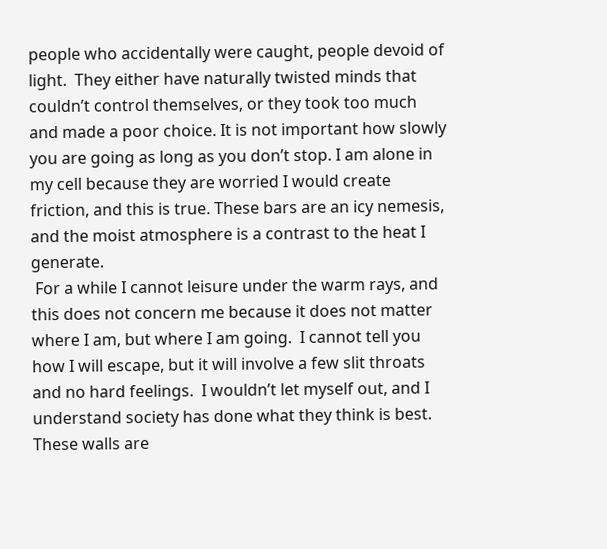people who accidentally were caught, people devoid of light.  They either have naturally twisted minds that couldn’t control themselves, or they took too much and made a poor choice. It is not important how slowly you are going as long as you don’t stop. I am alone in my cell because they are worried I would create friction, and this is true. These bars are an icy nemesis, and the moist atmosphere is a contrast to the heat I generate.
 For a while I cannot leisure under the warm rays, and this does not concern me because it does not matter where I am, but where I am going.  I cannot tell you how I will escape, but it will involve a few slit throats and no hard feelings.  I wouldn’t let myself out, and I understand society has done what they think is best.  These walls are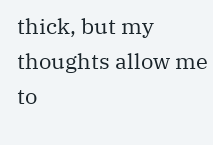thick, but my thoughts allow me to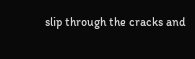slip through the cracks and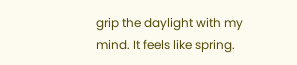grip the daylight with my mind. It feels like spring.